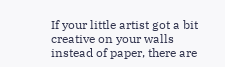If your little artist got a bit creative on your walls instead of paper, there are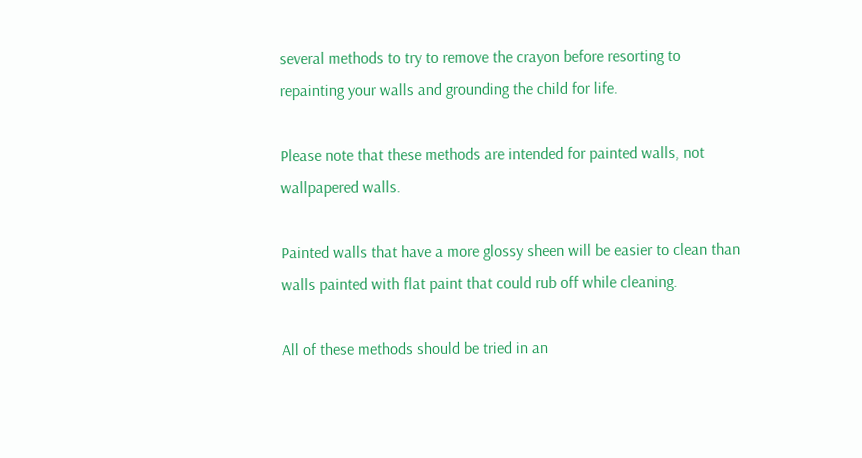several methods to try to remove the crayon before resorting to repainting your walls and grounding the child for life.

Please note that these methods are intended for painted walls, not wallpapered walls.

Painted walls that have a more glossy sheen will be easier to clean than walls painted with flat paint that could rub off while cleaning.

All of these methods should be tried in an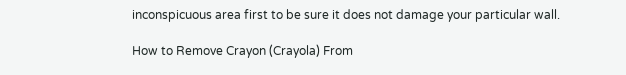inconspicuous area first to be sure it does not damage your particular wall.

How to Remove Crayon (Crayola) From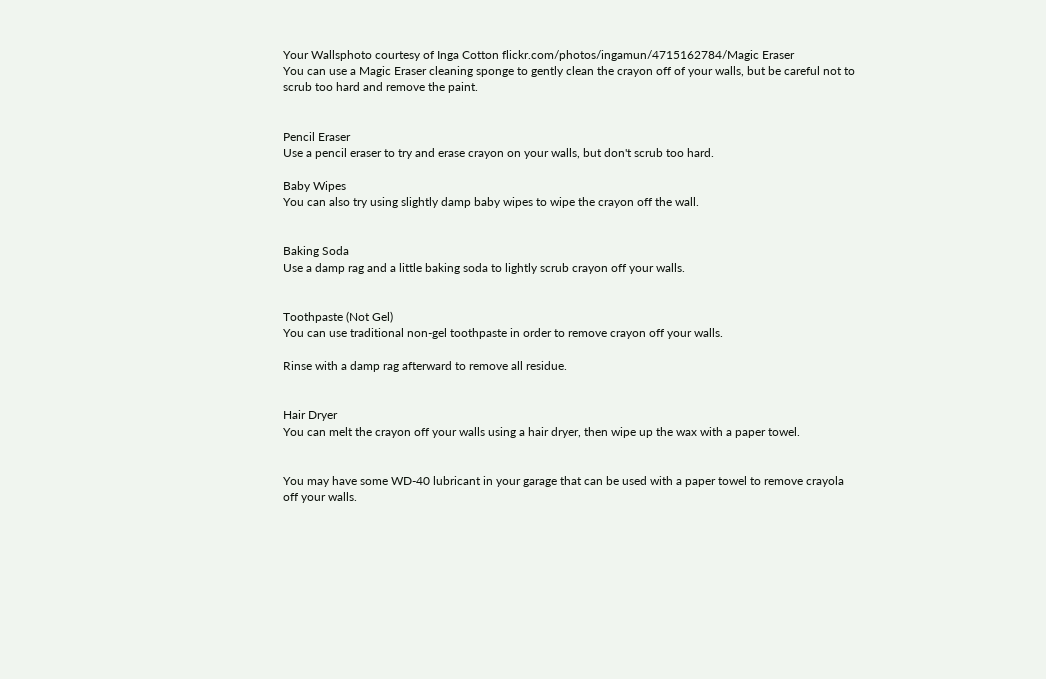Your Wallsphoto courtesy of Inga Cotton flickr.com/photos/ingamun/4715162784/Magic Eraser
You can use a Magic Eraser cleaning sponge to gently clean the crayon off of your walls, but be careful not to scrub too hard and remove the paint.


Pencil Eraser
Use a pencil eraser to try and erase crayon on your walls, but don't scrub too hard.

Baby Wipes
You can also try using slightly damp baby wipes to wipe the crayon off the wall.


Baking Soda
Use a damp rag and a little baking soda to lightly scrub crayon off your walls.


Toothpaste (Not Gel)
You can use traditional non-gel toothpaste in order to remove crayon off your walls.

Rinse with a damp rag afterward to remove all residue.


Hair Dryer
You can melt the crayon off your walls using a hair dryer, then wipe up the wax with a paper towel.


You may have some WD-40 lubricant in your garage that can be used with a paper towel to remove crayola off your walls.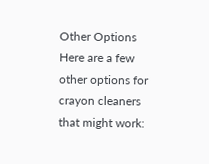Other Options
Here are a few other options for crayon cleaners that might work: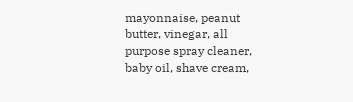mayonnaise, peanut butter, vinegar, all purpose spray cleaner, baby oil, shave cream,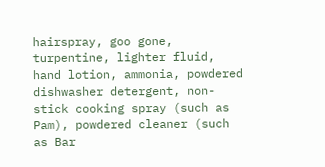hairspray, goo gone, turpentine, lighter fluid, hand lotion, ammonia, powdered dishwasher detergent, non-stick cooking spray (such as Pam), powdered cleaner (such as Bar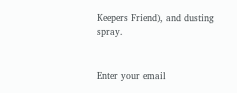Keepers Friend), and dusting spray.


Enter your email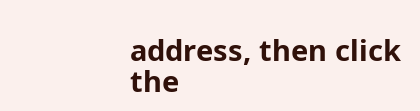address, then click the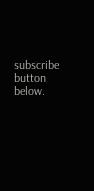subscribe button below.